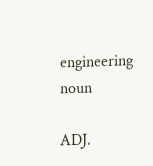engineering noun

ADJ.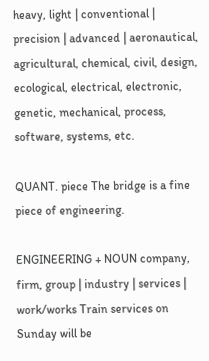heavy, light | conventional | precision | advanced | aeronautical, agricultural, chemical, civil, design, ecological, electrical, electronic, genetic, mechanical, process, software, systems, etc.

QUANT. piece The bridge is a fine piece of engineering.

ENGINEERING + NOUN company, firm, group | industry | services | work/works Train services on Sunday will be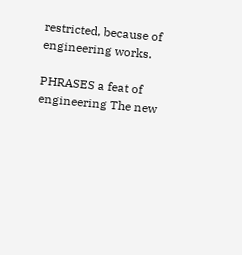restricted, because of engineering works.

PHRASES a feat of engineering The new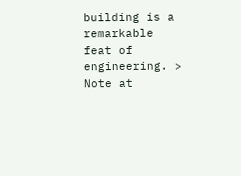building is a remarkable feat of engineering. > Note at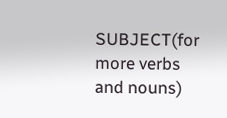SUBJECT(for more verbs and nouns)